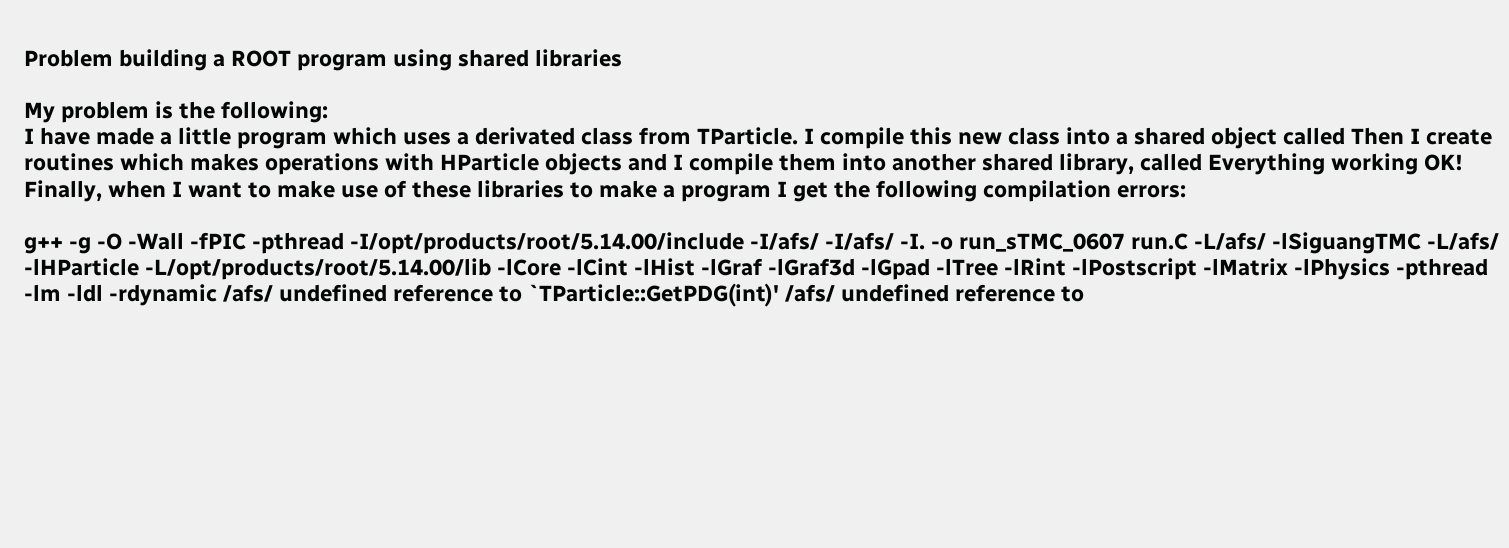Problem building a ROOT program using shared libraries

My problem is the following:
I have made a little program which uses a derivated class from TParticle. I compile this new class into a shared object called Then I create routines which makes operations with HParticle objects and I compile them into another shared library, called Everything working OK!
Finally, when I want to make use of these libraries to make a program I get the following compilation errors:

g++ -g -O -Wall -fPIC -pthread -I/opt/products/root/5.14.00/include -I/afs/ -I/afs/ -I. -o run_sTMC_0607 run.C -L/afs/ -lSiguangTMC -L/afs/ -lHParticle -L/opt/products/root/5.14.00/lib -lCore -lCint -lHist -lGraf -lGraf3d -lGpad -lTree -lRint -lPostscript -lMatrix -lPhysics -pthread -lm -ldl -rdynamic /afs/ undefined reference to `TParticle::GetPDG(int)' /afs/ undefined reference to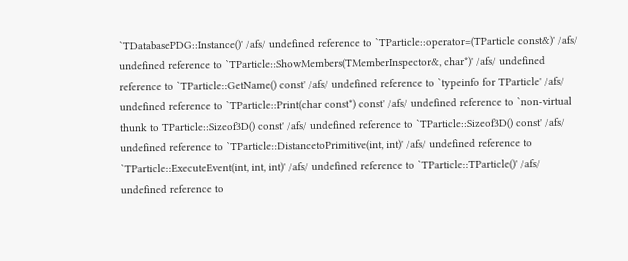`TDatabasePDG::Instance()' /afs/ undefined reference to `TParticle::operator=(TParticle const&)' /afs/ undefined reference to `TParticle::ShowMembers(TMemberInspector&, char*)' /afs/ undefined reference to `TParticle::GetName() const' /afs/ undefined reference to `typeinfo for TParticle' /afs/ undefined reference to `TParticle::Print(char const*) const' /afs/ undefined reference to `non-virtual thunk to TParticle::Sizeof3D() const' /afs/ undefined reference to `TParticle::Sizeof3D() const' /afs/ undefined reference to `TParticle::DistancetoPrimitive(int, int)' /afs/ undefined reference to `TParticle::ExecuteEvent(int, int, int)' /afs/ undefined reference to `TParticle::TParticle()' /afs/ undefined reference to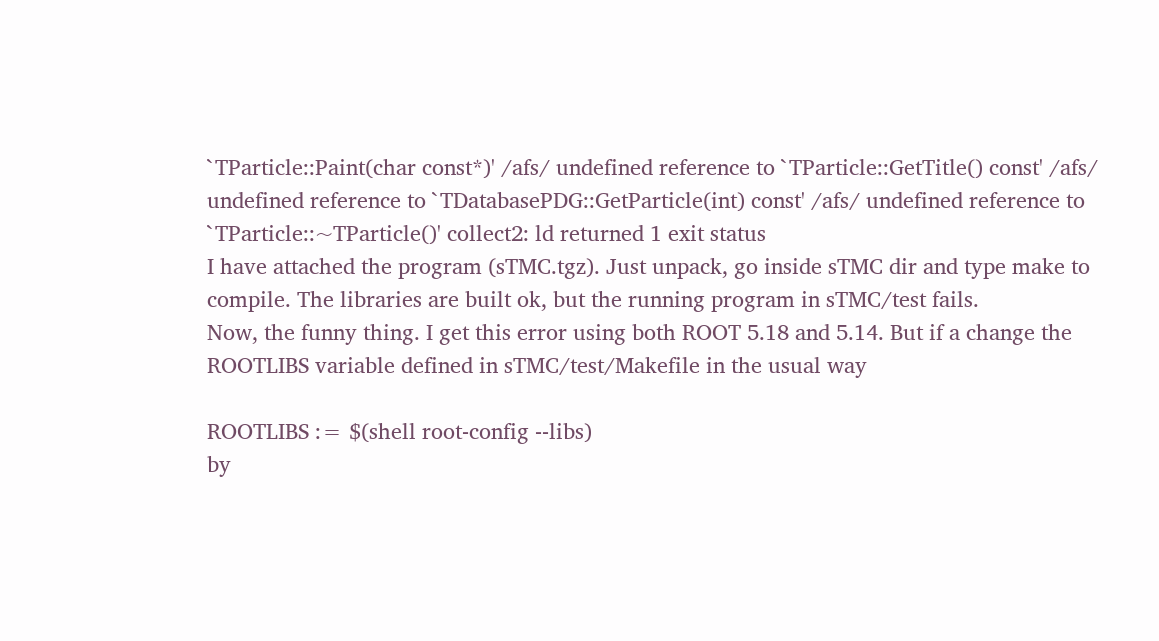`TParticle::Paint(char const*)' /afs/ undefined reference to `TParticle::GetTitle() const' /afs/ undefined reference to `TDatabasePDG::GetParticle(int) const' /afs/ undefined reference to `TParticle::~TParticle()' collect2: ld returned 1 exit status
I have attached the program (sTMC.tgz). Just unpack, go inside sTMC dir and type make to compile. The libraries are built ok, but the running program in sTMC/test fails.
Now, the funny thing. I get this error using both ROOT 5.18 and 5.14. But if a change the ROOTLIBS variable defined in sTMC/test/Makefile in the usual way

ROOTLIBS := $(shell root-config --libs)
by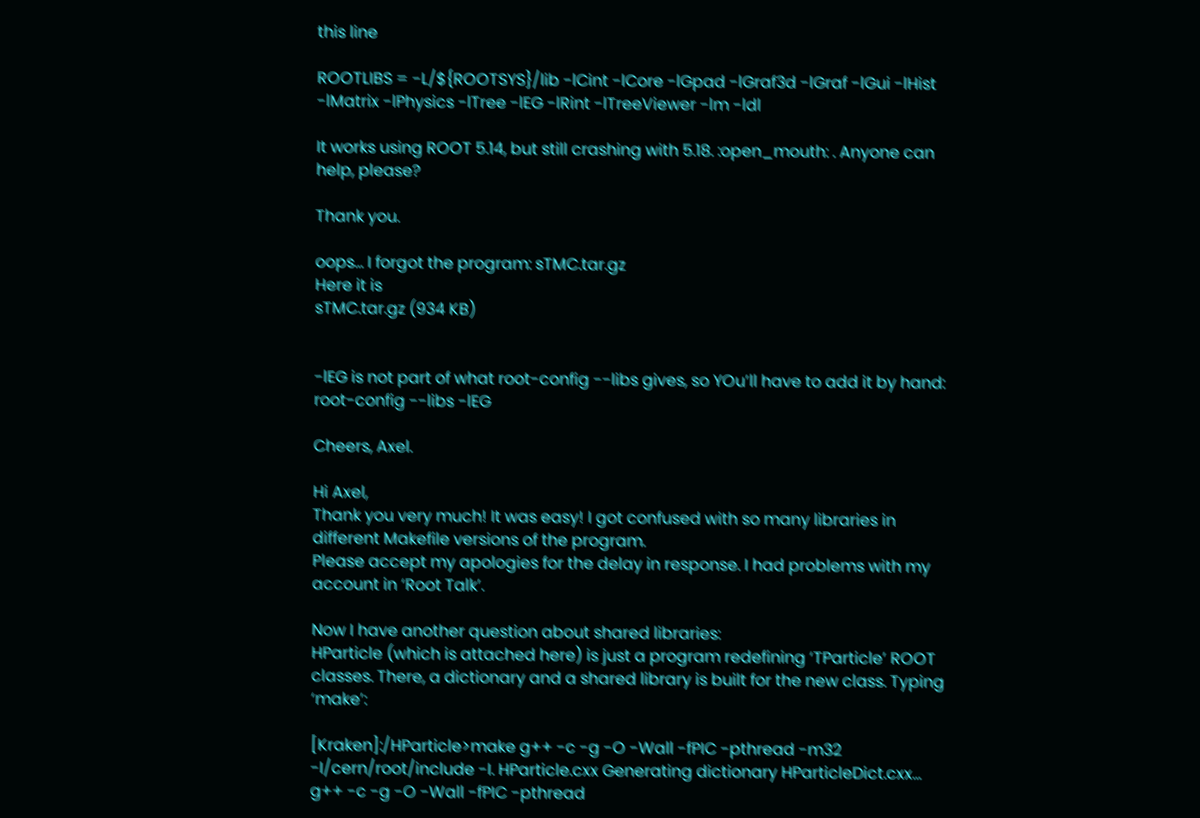this line

ROOTLIBS = -L/${ROOTSYS}/lib -lCint -lCore -lGpad -lGraf3d -lGraf -lGui -lHist -lMatrix -lPhysics -lTree -lEG -lRint -lTreeViewer -lm -ldl

It works using ROOT 5.14, but still crashing with 5.18. :open_mouth: . Anyone can help, please?

Thank you.

oops… I forgot the program: sTMC.tar.gz
Here it is
sTMC.tar.gz (934 KB)


-lEG is not part of what root-config --libs gives, so YOu’ll have to add it by hand: root-config --libs -lEG

Cheers, Axel.

Hi Axel,
Thank you very much! It was easy! I got confused with so many libraries in different Makefile versions of the program.
Please accept my apologies for the delay in response. I had problems with my account in ‘Root Talk’.

Now I have another question about shared libraries:
HParticle (which is attached here) is just a program redefining ‘TParticle’ ROOT classes. There, a dictionary and a shared library is built for the new class. Typing ‘make’:

[Kraken]:/HParticle>make g++ -c -g -O -Wall -fPIC -pthread -m32 -I/cern/root/include -I. HParticle.cxx Generating dictionary HParticleDict.cxx... g++ -c -g -O -Wall -fPIC -pthread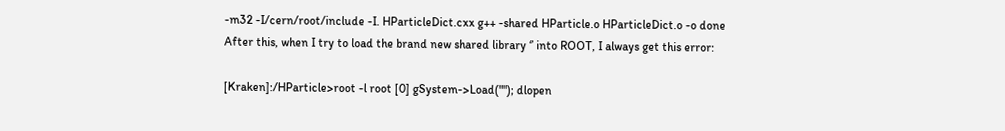-m32 -I/cern/root/include -I. HParticleDict.cxx g++ -shared HParticle.o HParticleDict.o -o done
After this, when I try to load the brand new shared library ‘’ into ROOT, I always get this error:

[Kraken]:/HParticle>root -l root [0] gSystem->Load(""); dlopen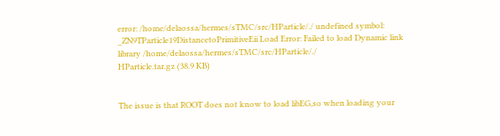error: /home/delaossa/hermes/sTMC/src/HParticle/./ undefined symbol: _ZN9TParticle19DistancetoPrimitiveEii Load Error: Failed to load Dynamic link library /home/delaossa/hermes/sTMC/src/HParticle/./
HParticle.tar.gz (38.9 KB)


The issue is that ROOT does not know to load libEG,so when loading your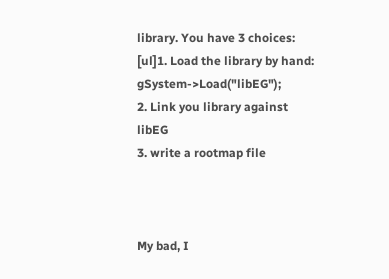library. You have 3 choices:
[ul]1. Load the library by hand: gSystem->Load("libEG");
2. Link you library against libEG
3. write a rootmap file



My bad, I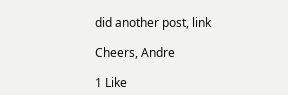did another post, link

Cheers, Andre

1 Like